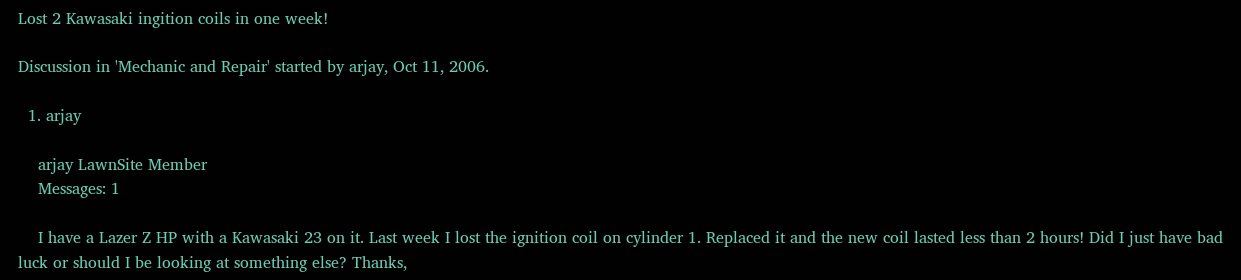Lost 2 Kawasaki ingition coils in one week!

Discussion in 'Mechanic and Repair' started by arjay, Oct 11, 2006.

  1. arjay

    arjay LawnSite Member
    Messages: 1

    I have a Lazer Z HP with a Kawasaki 23 on it. Last week I lost the ignition coil on cylinder 1. Replaced it and the new coil lasted less than 2 hours! Did I just have bad luck or should I be looking at something else? Thanks,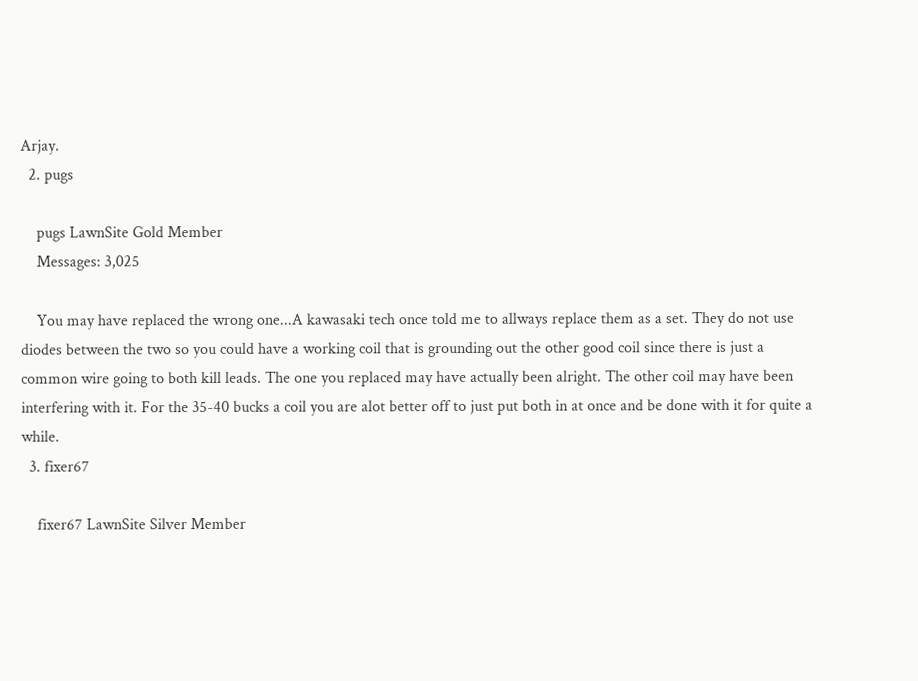Arjay.
  2. pugs

    pugs LawnSite Gold Member
    Messages: 3,025

    You may have replaced the wrong one...A kawasaki tech once told me to allways replace them as a set. They do not use diodes between the two so you could have a working coil that is grounding out the other good coil since there is just a common wire going to both kill leads. The one you replaced may have actually been alright. The other coil may have been interfering with it. For the 35-40 bucks a coil you are alot better off to just put both in at once and be done with it for quite a while.
  3. fixer67

    fixer67 LawnSite Silver Member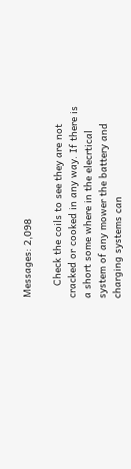Messages: 2,098

    Check the coils to see they are not cracked or cooked in any way. If there is a short some where in the elecrtical system of any mower the battery and charging systems can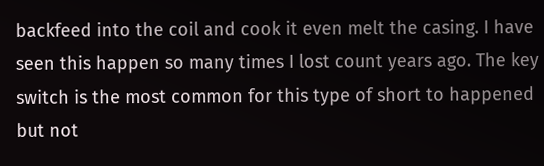backfeed into the coil and cook it even melt the casing. I have seen this happen so many times I lost count years ago. The key switch is the most common for this type of short to happened but not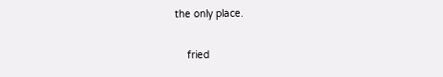the only place.

    fried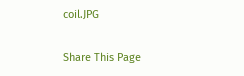coil.JPG

Share This Page